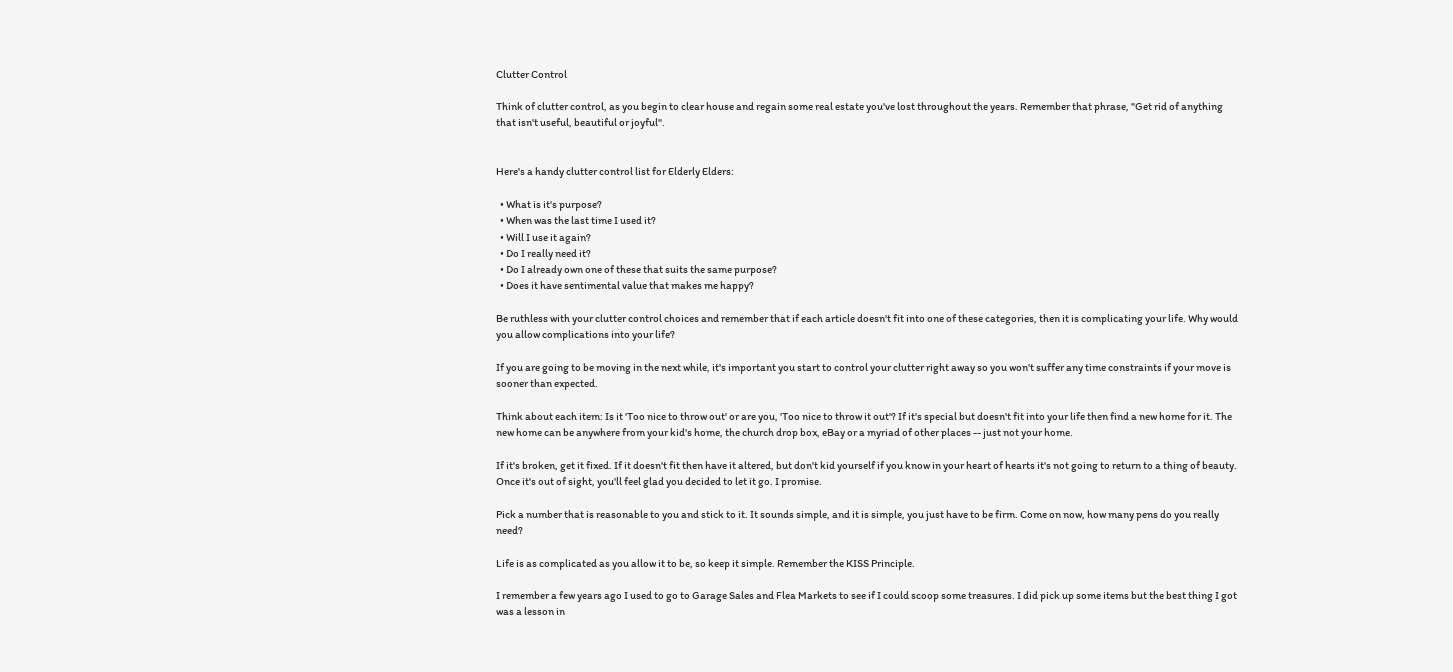Clutter Control

Think of clutter control, as you begin to clear house and regain some real estate you've lost throughout the years. Remember that phrase, "Get rid of anything that isn't useful, beautiful or joyful".


Here's a handy clutter control list for Elderly Elders:

  • What is it's purpose?
  • When was the last time I used it?
  • Will I use it again?
  • Do I really need it?
  • Do I already own one of these that suits the same purpose?
  • Does it have sentimental value that makes me happy?

Be ruthless with your clutter control choices and remember that if each article doesn't fit into one of these categories, then it is complicating your life. Why would you allow complications into your life?

If you are going to be moving in the next while, it's important you start to control your clutter right away so you won't suffer any time constraints if your move is sooner than expected.

Think about each item: Is it 'Too nice to throw out' or are you, 'Too nice to throw it out'? If it's special but doesn't fit into your life then find a new home for it. The new home can be anywhere from your kid's home, the church drop box, eBay or a myriad of other places -- just not your home.

If it's broken, get it fixed. If it doesn't fit then have it altered, but don't kid yourself if you know in your heart of hearts it's not going to return to a thing of beauty. Once it's out of sight, you'll feel glad you decided to let it go. I promise.

Pick a number that is reasonable to you and stick to it. It sounds simple, and it is simple, you just have to be firm. Come on now, how many pens do you really need?

Life is as complicated as you allow it to be, so keep it simple. Remember the KISS Principle.

I remember a few years ago I used to go to Garage Sales and Flea Markets to see if I could scoop some treasures. I did pick up some items but the best thing I got was a lesson in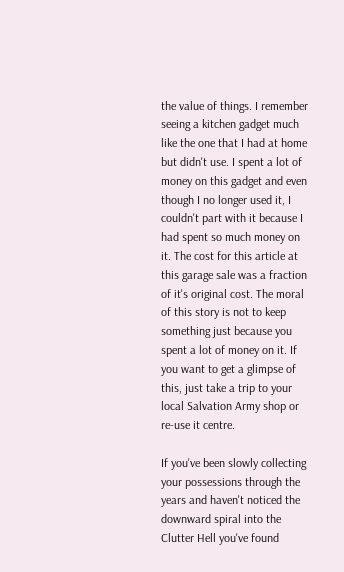the value of things. I remember seeing a kitchen gadget much like the one that I had at home but didn't use. I spent a lot of money on this gadget and even though I no longer used it, I couldn't part with it because I had spent so much money on it. The cost for this article at this garage sale was a fraction of it's original cost. The moral of this story is not to keep something just because you spent a lot of money on it. If you want to get a glimpse of this, just take a trip to your local Salvation Army shop or re-use it centre.

If you've been slowly collecting your possessions through the years and haven't noticed the downward spiral into the Clutter Hell you've found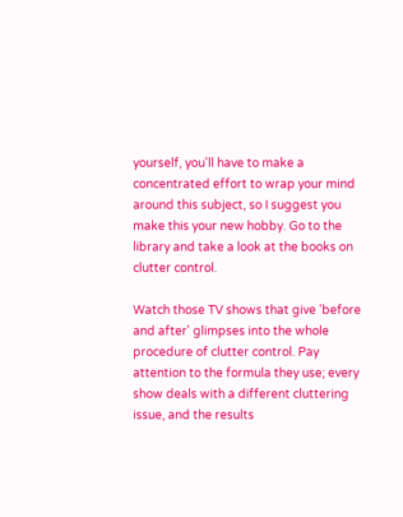yourself, you'll have to make a concentrated effort to wrap your mind around this subject, so I suggest you make this your new hobby. Go to the library and take a look at the books on clutter control.

Watch those TV shows that give 'before and after' glimpses into the whole procedure of clutter control. Pay attention to the formula they use; every show deals with a different cluttering issue, and the results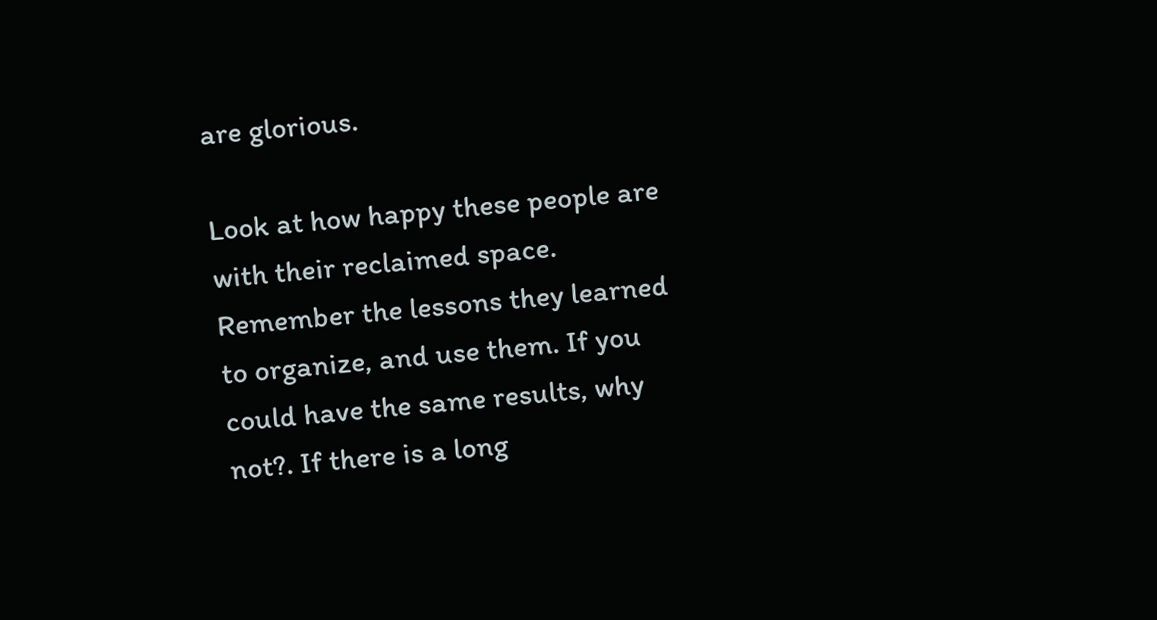are glorious.

Look at how happy these people are with their reclaimed space. Remember the lessons they learned to organize, and use them. If you could have the same results, why not?. If there is a long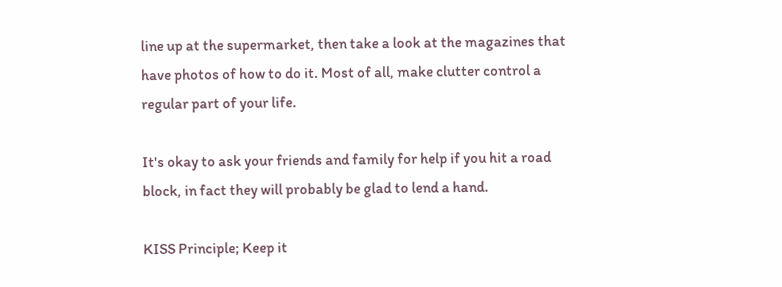line up at the supermarket, then take a look at the magazines that have photos of how to do it. Most of all, make clutter control a regular part of your life.

It's okay to ask your friends and family for help if you hit a road block, in fact they will probably be glad to lend a hand.

KISS Principle; Keep it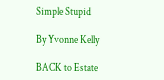Simple Stupid

By Yvonne Kelly

BACK to Estate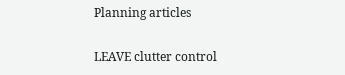Planning articles

LEAVE clutter control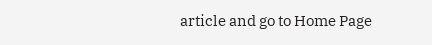article and go to Home Page